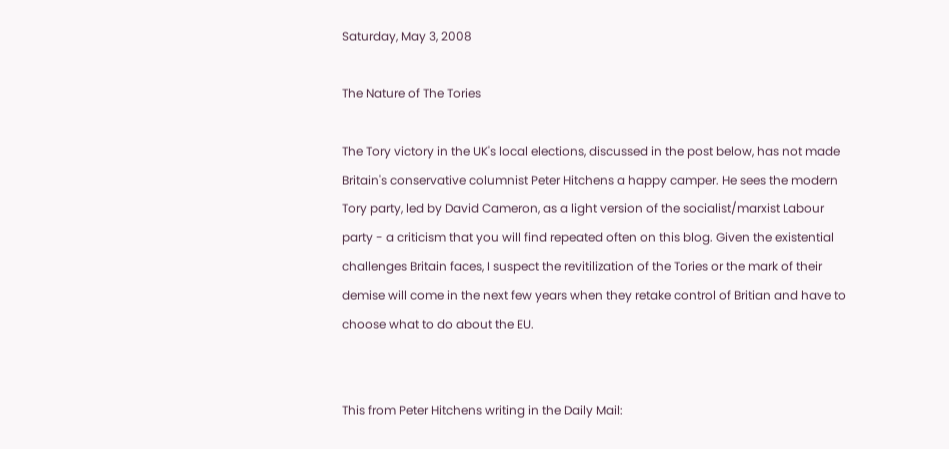Saturday, May 3, 2008

The Nature of The Tories

The Tory victory in the UK's local elections, discussed in the post below, has not made Britain's conservative columnist Peter Hitchens a happy camper. He sees the modern Tory party, led by David Cameron, as a light version of the socialist/marxist Labour party - a criticism that you will find repeated often on this blog. Given the existential challenges Britain faces, I suspect the revitilization of the Tories or the mark of their demise will come in the next few years when they retake control of Britian and have to choose what to do about the EU.


This from Peter Hitchens writing in the Daily Mail: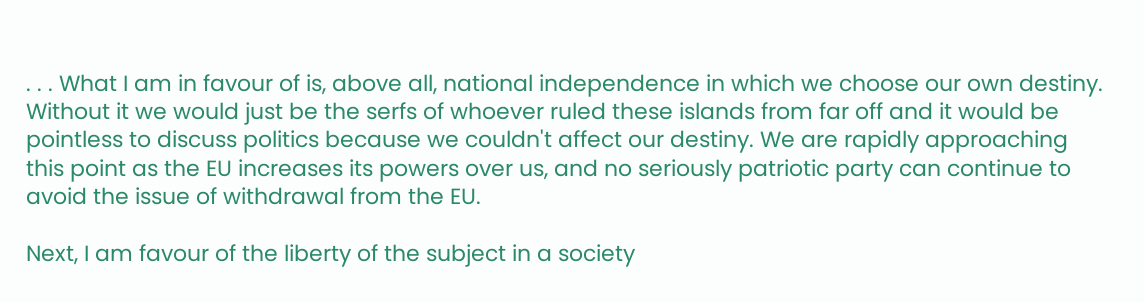. . . What I am in favour of is, above all, national independence in which we choose our own destiny. Without it we would just be the serfs of whoever ruled these islands from far off and it would be pointless to discuss politics because we couldn't affect our destiny. We are rapidly approaching this point as the EU increases its powers over us, and no seriously patriotic party can continue to avoid the issue of withdrawal from the EU.

Next, I am favour of the liberty of the subject in a society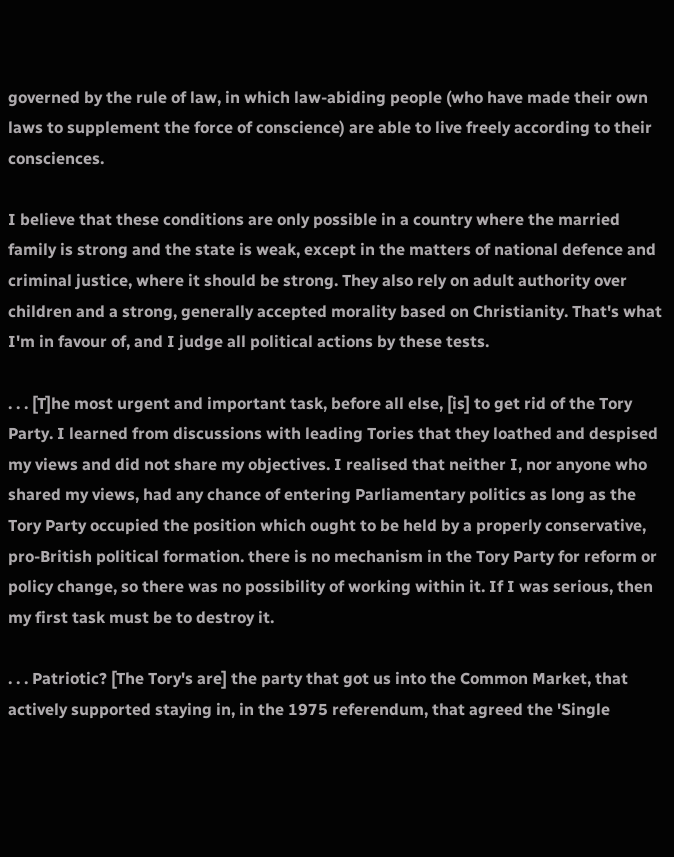governed by the rule of law, in which law-abiding people (who have made their own laws to supplement the force of conscience) are able to live freely according to their consciences.

I believe that these conditions are only possible in a country where the married family is strong and the state is weak, except in the matters of national defence and criminal justice, where it should be strong. They also rely on adult authority over children and a strong, generally accepted morality based on Christianity. That's what I'm in favour of, and I judge all political actions by these tests.

. . . [T]he most urgent and important task, before all else, [is] to get rid of the Tory Party. I learned from discussions with leading Tories that they loathed and despised my views and did not share my objectives. I realised that neither I, nor anyone who shared my views, had any chance of entering Parliamentary politics as long as the Tory Party occupied the position which ought to be held by a properly conservative, pro-British political formation. there is no mechanism in the Tory Party for reform or policy change, so there was no possibility of working within it. If I was serious, then my first task must be to destroy it.

. . . Patriotic? [The Tory's are] the party that got us into the Common Market, that actively supported staying in, in the 1975 referendum, that agreed the 'Single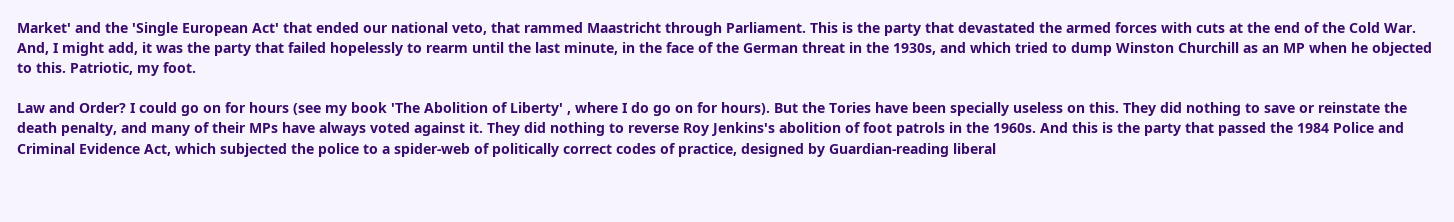Market' and the 'Single European Act' that ended our national veto, that rammed Maastricht through Parliament. This is the party that devastated the armed forces with cuts at the end of the Cold War. And, I might add, it was the party that failed hopelessly to rearm until the last minute, in the face of the German threat in the 1930s, and which tried to dump Winston Churchill as an MP when he objected to this. Patriotic, my foot.

Law and Order? I could go on for hours (see my book 'The Abolition of Liberty' , where I do go on for hours). But the Tories have been specially useless on this. They did nothing to save or reinstate the death penalty, and many of their MPs have always voted against it. They did nothing to reverse Roy Jenkins's abolition of foot patrols in the 1960s. And this is the party that passed the 1984 Police and Criminal Evidence Act, which subjected the police to a spider-web of politically correct codes of practice, designed by Guardian-reading liberal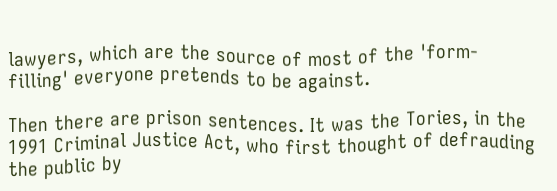lawyers, which are the source of most of the 'form-filling' everyone pretends to be against.

Then there are prison sentences. It was the Tories, in the 1991 Criminal Justice Act, who first thought of defrauding the public by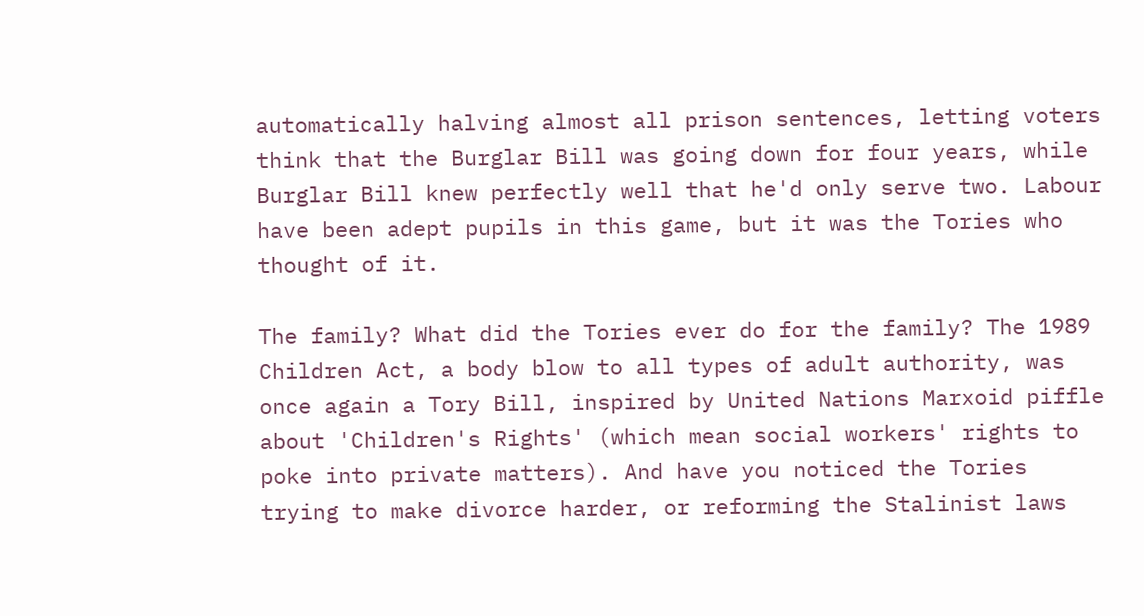automatically halving almost all prison sentences, letting voters think that the Burglar Bill was going down for four years, while Burglar Bill knew perfectly well that he'd only serve two. Labour have been adept pupils in this game, but it was the Tories who thought of it.

The family? What did the Tories ever do for the family? The 1989 Children Act, a body blow to all types of adult authority, was once again a Tory Bill, inspired by United Nations Marxoid piffle about 'Children's Rights' (which mean social workers' rights to poke into private matters). And have you noticed the Tories trying to make divorce harder, or reforming the Stalinist laws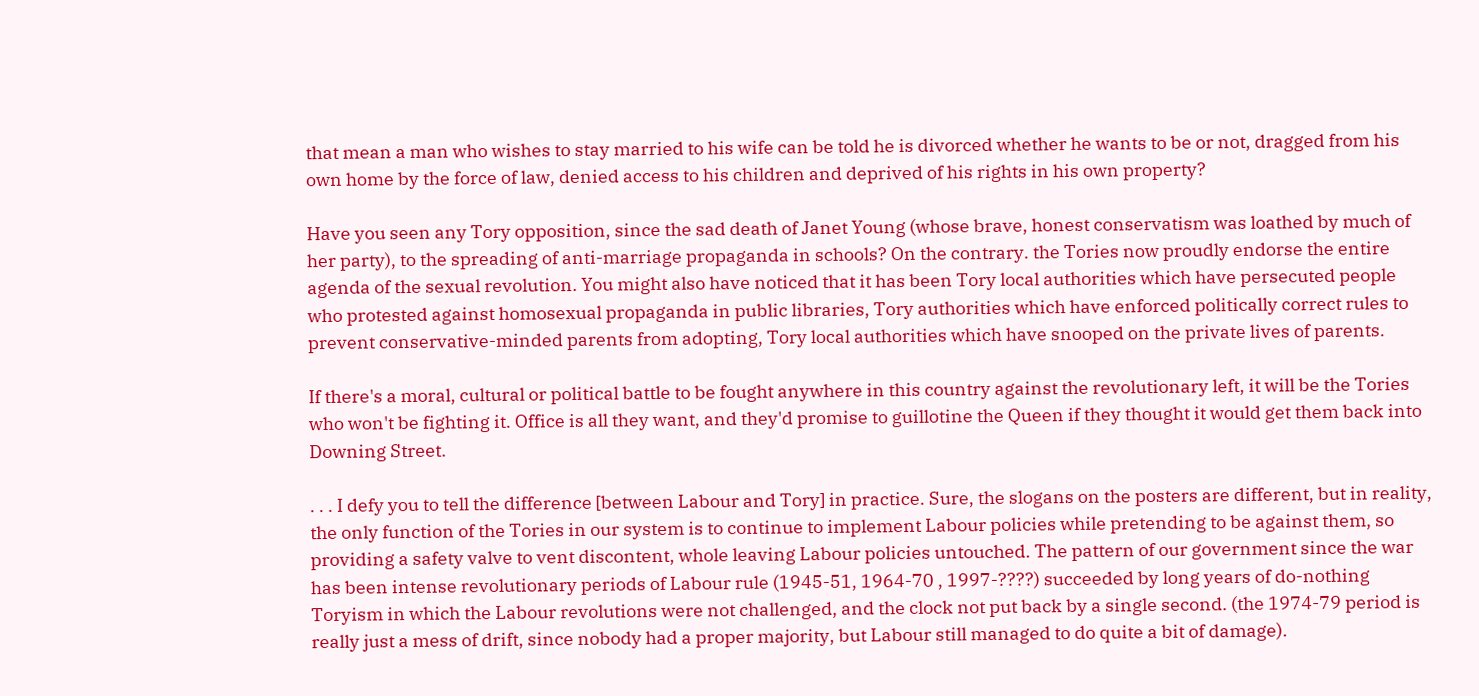that mean a man who wishes to stay married to his wife can be told he is divorced whether he wants to be or not, dragged from his own home by the force of law, denied access to his children and deprived of his rights in his own property?

Have you seen any Tory opposition, since the sad death of Janet Young (whose brave, honest conservatism was loathed by much of her party), to the spreading of anti-marriage propaganda in schools? On the contrary. the Tories now proudly endorse the entire agenda of the sexual revolution. You might also have noticed that it has been Tory local authorities which have persecuted people who protested against homosexual propaganda in public libraries, Tory authorities which have enforced politically correct rules to prevent conservative-minded parents from adopting, Tory local authorities which have snooped on the private lives of parents.

If there's a moral, cultural or political battle to be fought anywhere in this country against the revolutionary left, it will be the Tories who won't be fighting it. Office is all they want, and they'd promise to guillotine the Queen if they thought it would get them back into Downing Street.

. . . I defy you to tell the difference [between Labour and Tory] in practice. Sure, the slogans on the posters are different, but in reality, the only function of the Tories in our system is to continue to implement Labour policies while pretending to be against them, so providing a safety valve to vent discontent, whole leaving Labour policies untouched. The pattern of our government since the war has been intense revolutionary periods of Labour rule (1945-51, 1964-70 , 1997-????) succeeded by long years of do-nothing Toryism in which the Labour revolutions were not challenged, and the clock not put back by a single second. (the 1974-79 period is really just a mess of drift, since nobody had a proper majority, but Labour still managed to do quite a bit of damage).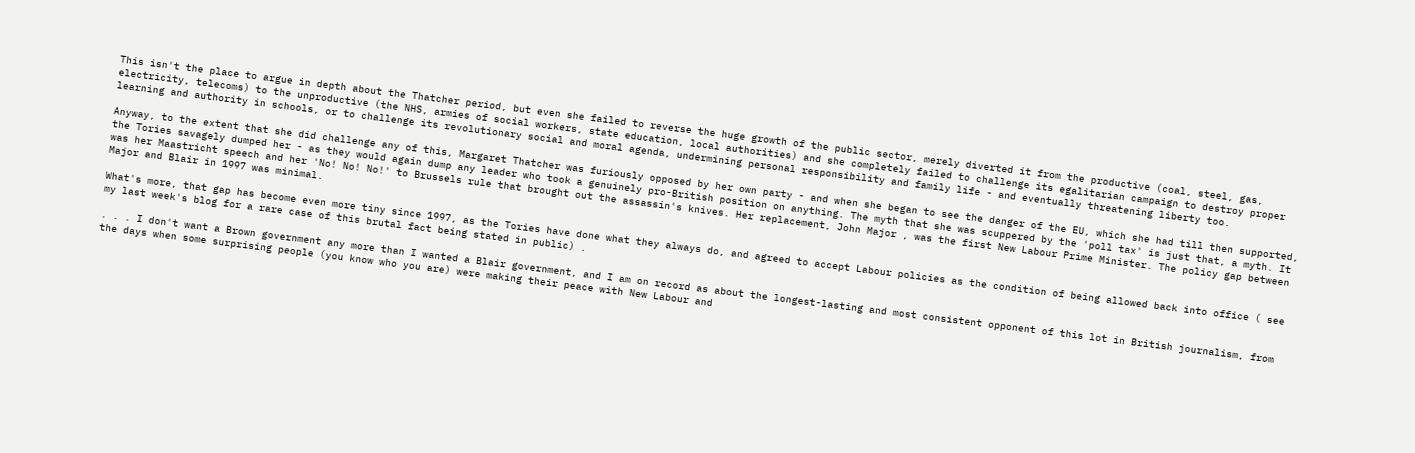This isn't the place to argue in depth about the Thatcher period, but even she failed to reverse the huge growth of the public sector, merely diverted it from the productive (coal, steel, gas, electricity, telecoms) to the unproductive (the NHS, armies of social workers, state education, local authorities) and she completely failed to challenge its egalitarian campaign to destroy proper learning and authority in schools, or to challenge its revolutionary social and moral agenda, undermining personal responsibility and family life - and eventually threatening liberty too.

Anyway, to the extent that she did challenge any of this, Margaret Thatcher was furiously opposed by her own party - and when she began to see the danger of the EU, which she had till then supported, the Tories savagely dumped her - as they would again dump any leader who took a genuinely pro-British position on anything. The myth that she was scuppered by the 'poll tax' is just that, a myth. It was her Maastricht speech and her 'No! No! No!' to Brussels rule that brought out the assassin's knives. Her replacement, John Major , was the first New Labour Prime Minister. The policy gap between Major and Blair in 1997 was minimal.

What's more, that gap has become even more tiny since 1997, as the Tories have done what they always do, and agreed to accept Labour policies as the condition of being allowed back into office ( see my last week's blog for a rare case of this brutal fact being stated in public) .

. . . I don't want a Brown government any more than I wanted a Blair government, and I am on record as about the longest-lasting and most consistent opponent of this lot in British journalism, from the days when some surprising people (you know who you are) were making their peace with New Labour and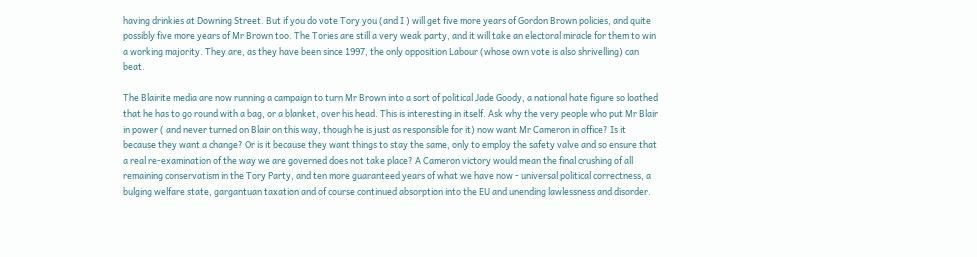having drinkies at Downing Street. But if you do vote Tory you (and I ) will get five more years of Gordon Brown policies, and quite possibly five more years of Mr Brown too. The Tories are still a very weak party, and it will take an electoral miracle for them to win a working majority. They are, as they have been since 1997, the only opposition Labour (whose own vote is also shrivelling) can beat.

The Blairite media are now running a campaign to turn Mr Brown into a sort of political Jade Goody, a national hate figure so loathed that he has to go round with a bag, or a blanket, over his head. This is interesting in itself. Ask why the very people who put Mr Blair in power ( and never turned on Blair on this way, though he is just as responsible for it) now want Mr Cameron in office? Is it because they want a change? Or is it because they want things to stay the same, only to employ the safety valve and so ensure that a real re-examination of the way we are governed does not take place? A Cameron victory would mean the final crushing of all remaining conservatism in the Tory Party, and ten more guaranteed years of what we have now - universal political correctness, a bulging welfare state, gargantuan taxation and of course continued absorption into the EU and unending lawlessness and disorder.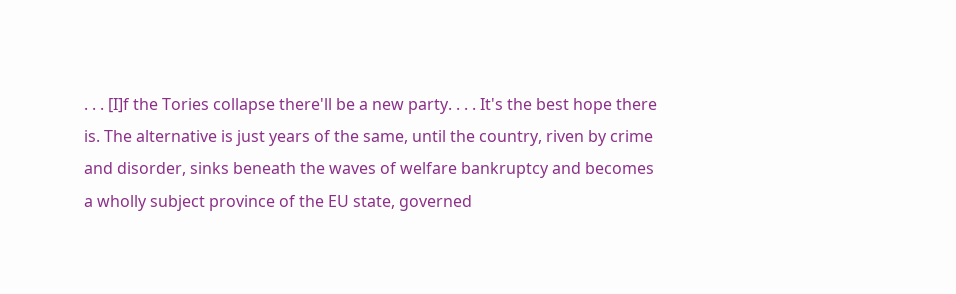. . . [I]f the Tories collapse there'll be a new party. . . . It's the best hope there is. The alternative is just years of the same, until the country, riven by crime and disorder, sinks beneath the waves of welfare bankruptcy and becomes a wholly subject province of the EU state, governed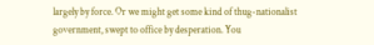largely by force. Or we might get some kind of thug-nationalist government, swept to office by desperation. You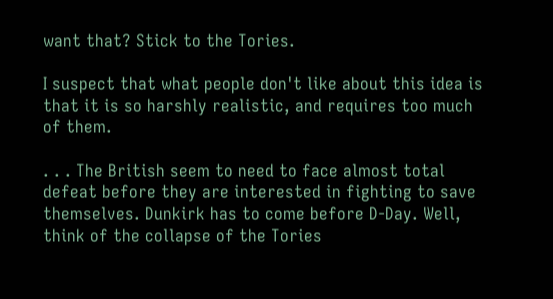want that? Stick to the Tories.

I suspect that what people don't like about this idea is that it is so harshly realistic, and requires too much of them.

. . . The British seem to need to face almost total defeat before they are interested in fighting to save themselves. Dunkirk has to come before D-Day. Well, think of the collapse of the Tories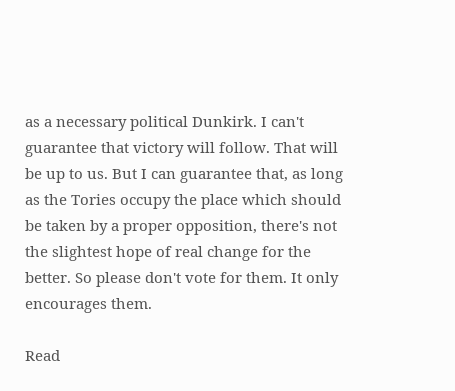as a necessary political Dunkirk. I can't guarantee that victory will follow. That will be up to us. But I can guarantee that, as long as the Tories occupy the place which should be taken by a proper opposition, there's not the slightest hope of real change for the better. So please don't vote for them. It only encourages them.

Read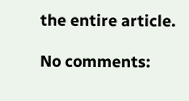the entire article.

No comments: